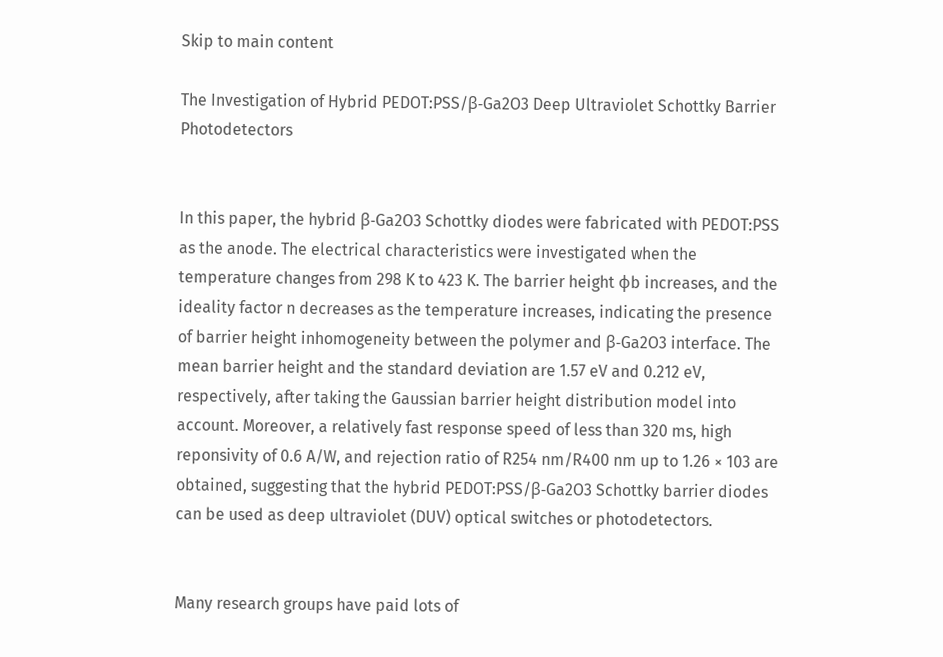Skip to main content

The Investigation of Hybrid PEDOT:PSS/β-Ga2O3 Deep Ultraviolet Schottky Barrier Photodetectors


In this paper, the hybrid β-Ga2O3 Schottky diodes were fabricated with PEDOT:PSS as the anode. The electrical characteristics were investigated when the temperature changes from 298 K to 423 K. The barrier height ϕb increases, and the ideality factor n decreases as the temperature increases, indicating the presence of barrier height inhomogeneity between the polymer and β-Ga2O3 interface. The mean barrier height and the standard deviation are 1.57 eV and 0.212 eV, respectively, after taking the Gaussian barrier height distribution model into account. Moreover, a relatively fast response speed of less than 320 ms, high reponsivity of 0.6 A/W, and rejection ratio of R254 nm/R400 nm up to 1.26 × 103 are obtained, suggesting that the hybrid PEDOT:PSS/β-Ga2O3 Schottky barrier diodes can be used as deep ultraviolet (DUV) optical switches or photodetectors.


Many research groups have paid lots of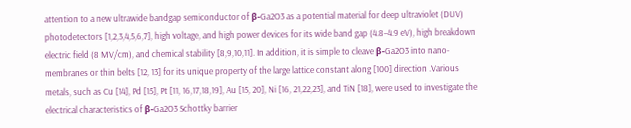attention to a new ultrawide bandgap semiconductor of β-Ga2O3 as a potential material for deep ultraviolet (DUV) photodetectors [1,2,3,4,5,6,7], high voltage, and high power devices for its wide band gap (4.8–4.9 eV), high breakdown electric field (8 MV/cm), and chemical stability [8,9,10,11]. In addition, it is simple to cleave β-Ga2O3 into nano-membranes or thin belts [12, 13] for its unique property of the large lattice constant along [100] direction .Various metals, such as Cu [14], Pd [15], Pt [11, 16,17,18,19], Au [15, 20], Ni [16, 21,22,23], and TiN [18], were used to investigate the electrical characteristics of β-Ga2O3 Schottky barrier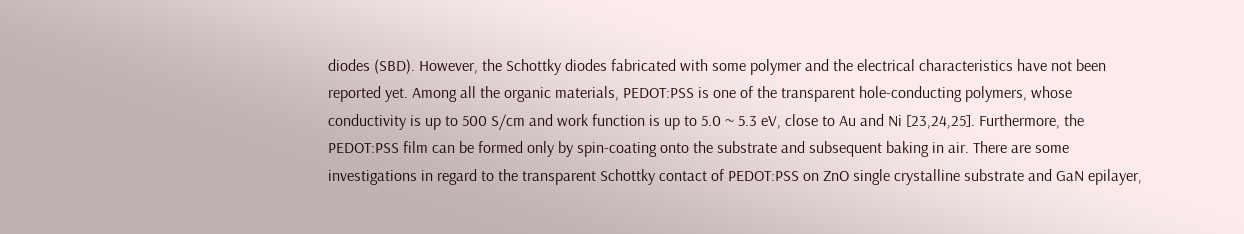diodes (SBD). However, the Schottky diodes fabricated with some polymer and the electrical characteristics have not been reported yet. Among all the organic materials, PEDOT:PSS is one of the transparent hole-conducting polymers, whose conductivity is up to 500 S/cm and work function is up to 5.0 ~ 5.3 eV, close to Au and Ni [23,24,25]. Furthermore, the PEDOT:PSS film can be formed only by spin-coating onto the substrate and subsequent baking in air. There are some investigations in regard to the transparent Schottky contact of PEDOT:PSS on ZnO single crystalline substrate and GaN epilayer,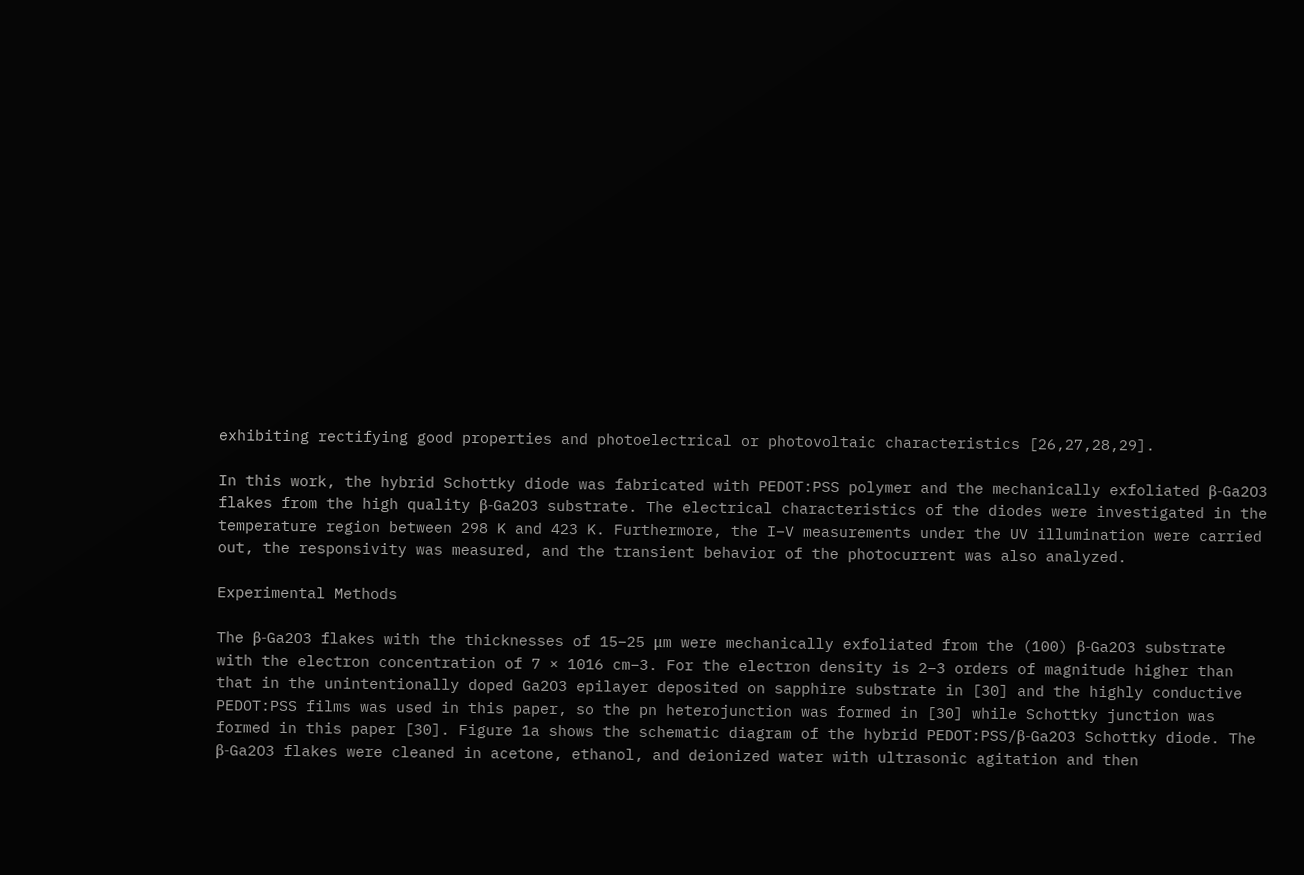exhibiting rectifying good properties and photoelectrical or photovoltaic characteristics [26,27,28,29].

In this work, the hybrid Schottky diode was fabricated with PEDOT:PSS polymer and the mechanically exfoliated β-Ga2O3 flakes from the high quality β-Ga2O3 substrate. The electrical characteristics of the diodes were investigated in the temperature region between 298 K and 423 K. Furthermore, the I–V measurements under the UV illumination were carried out, the responsivity was measured, and the transient behavior of the photocurrent was also analyzed.

Experimental Methods

The β-Ga2O3 flakes with the thicknesses of 15–25 μm were mechanically exfoliated from the (100) β-Ga2O3 substrate with the electron concentration of 7 × 1016 cm−3. For the electron density is 2–3 orders of magnitude higher than that in the unintentionally doped Ga2O3 epilayer deposited on sapphire substrate in [30] and the highly conductive PEDOT:PSS films was used in this paper, so the pn heterojunction was formed in [30] while Schottky junction was formed in this paper [30]. Figure 1a shows the schematic diagram of the hybrid PEDOT:PSS/β-Ga2O3 Schottky diode. The β-Ga2O3 flakes were cleaned in acetone, ethanol, and deionized water with ultrasonic agitation and then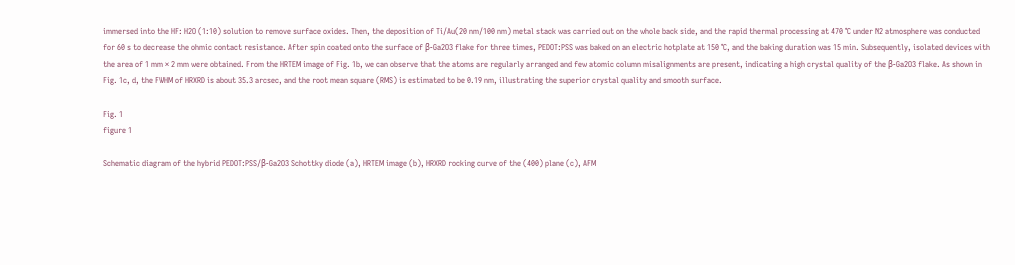immersed into the HF: H2O (1:10) solution to remove surface oxides. Then, the deposition of Ti/Au(20 nm/100 nm) metal stack was carried out on the whole back side, and the rapid thermal processing at 470 °C under N2 atmosphere was conducted for 60 s to decrease the ohmic contact resistance. After spin coated onto the surface of β-Ga2O3 flake for three times, PEDOT:PSS was baked on an electric hotplate at 150 °C, and the baking duration was 15 min. Subsequently, isolated devices with the area of 1 mm × 2 mm were obtained. From the HRTEM image of Fig. 1b, we can observe that the atoms are regularly arranged and few atomic column misalignments are present, indicating a high crystal quality of the β-Ga2O3 flake. As shown in Fig. 1c, d, the FWHM of HRXRD is about 35.3 arcsec, and the root mean square (RMS) is estimated to be 0.19 nm, illustrating the superior crystal quality and smooth surface.

Fig. 1
figure 1

Schematic diagram of the hybrid PEDOT:PSS/β-Ga2O3 Schottky diode (a), HRTEM image (b), HRXRD rocking curve of the (400) plane (c), AFM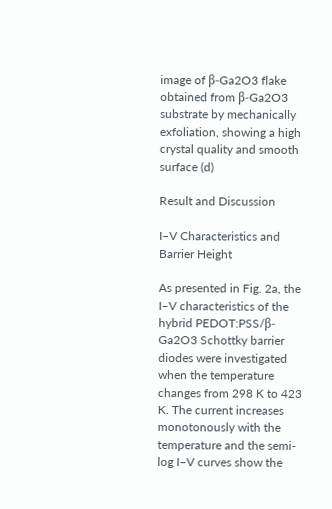image of β-Ga2O3 flake obtained from β-Ga2O3 substrate by mechanically exfoliation, showing a high crystal quality and smooth surface (d)

Result and Discussion

I–V Characteristics and Barrier Height

As presented in Fig. 2a, the I–V characteristics of the hybrid PEDOT:PSS/β-Ga2O3 Schottky barrier diodes were investigated when the temperature changes from 298 K to 423 K. The current increases monotonously with the temperature and the semi-log I–V curves show the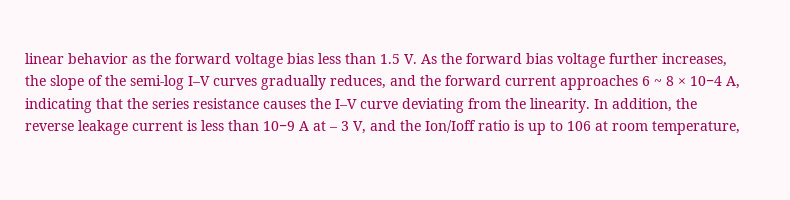linear behavior as the forward voltage bias less than 1.5 V. As the forward bias voltage further increases, the slope of the semi-log I–V curves gradually reduces, and the forward current approaches 6 ~ 8 × 10−4 A, indicating that the series resistance causes the I–V curve deviating from the linearity. In addition, the reverse leakage current is less than 10−9 A at – 3 V, and the Ion/Ioff ratio is up to 106 at room temperature,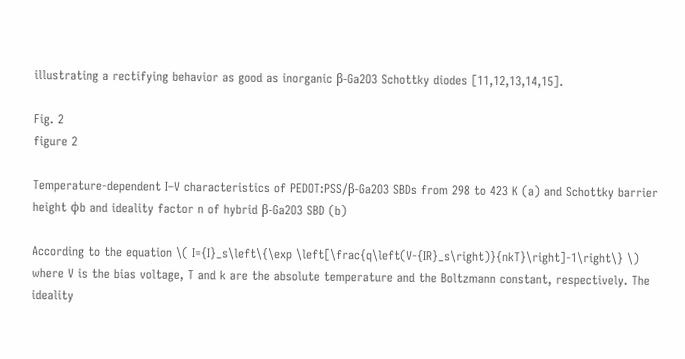illustrating a rectifying behavior as good as inorganic β-Ga2O3 Schottky diodes [11,12,13,14,15].

Fig. 2
figure 2

Temperature-dependent I–V characteristics of PEDOT:PSS/β-Ga2O3 SBDs from 298 to 423 K (a) and Schottky barrier height ϕb and ideality factor n of hybrid β-Ga2O3 SBD (b)

According to the equation \( I={I}_s\left\{\exp \left[\frac{q\left(V-{IR}_s\right)}{nkT}\right]-1\right\} \) where V is the bias voltage, T and k are the absolute temperature and the Boltzmann constant, respectively. The ideality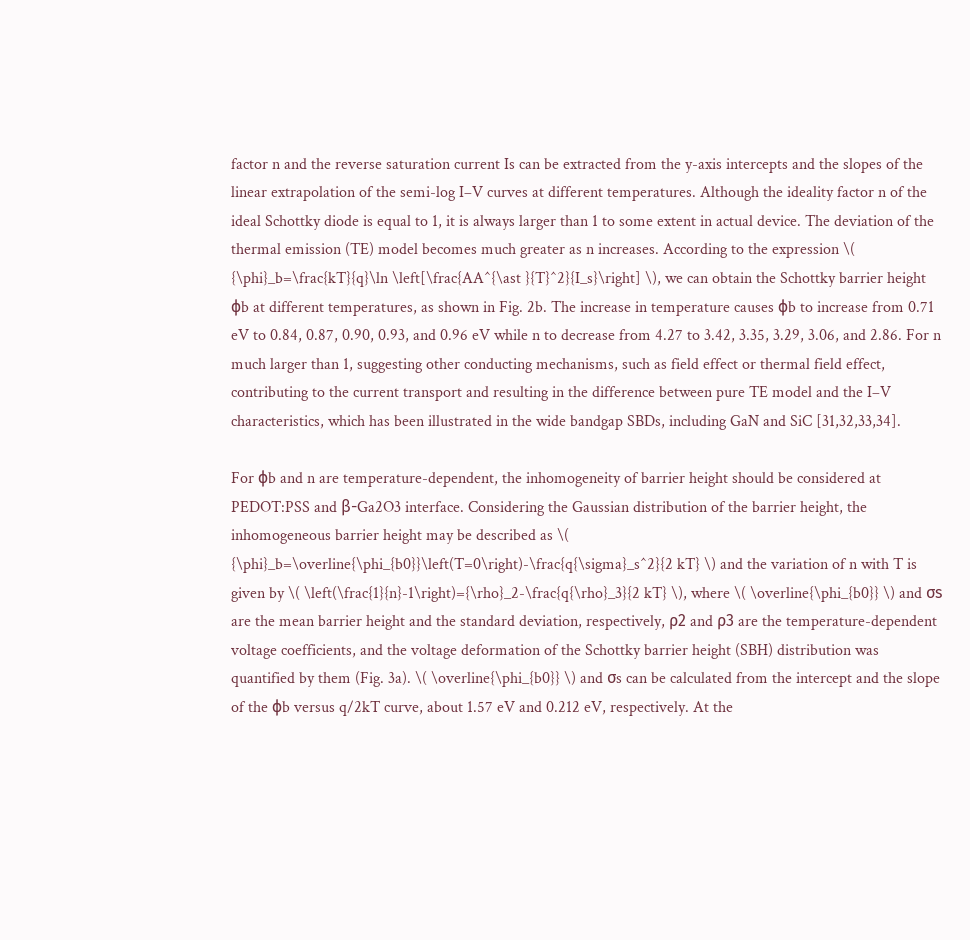factor n and the reverse saturation current Is can be extracted from the y-axis intercepts and the slopes of the linear extrapolation of the semi-log I–V curves at different temperatures. Although the ideality factor n of the ideal Schottky diode is equal to 1, it is always larger than 1 to some extent in actual device. The deviation of the thermal emission (TE) model becomes much greater as n increases. According to the expression \( {\phi}_b=\frac{kT}{q}\ln \left[\frac{AA^{\ast }{T}^2}{I_s}\right] \), we can obtain the Schottky barrier height ϕb at different temperatures, as shown in Fig. 2b. The increase in temperature causes ϕb to increase from 0.71 eV to 0.84, 0.87, 0.90, 0.93, and 0.96 eV while n to decrease from 4.27 to 3.42, 3.35, 3.29, 3.06, and 2.86. For n much larger than 1, suggesting other conducting mechanisms, such as field effect or thermal field effect, contributing to the current transport and resulting in the difference between pure TE model and the I–V characteristics, which has been illustrated in the wide bandgap SBDs, including GaN and SiC [31,32,33,34].

For ϕb and n are temperature-dependent, the inhomogeneity of barrier height should be considered at PEDOT:PSS and β-Ga2O3 interface. Considering the Gaussian distribution of the barrier height, the inhomogeneous barrier height may be described as \( {\phi}_b=\overline{\phi_{b0}}\left(T=0\right)-\frac{q{\sigma}_s^2}{2 kT} \) and the variation of n with T is given by \( \left(\frac{1}{n}-1\right)={\rho}_2-\frac{q{\rho}_3}{2 kT} \), where \( \overline{\phi_{b0}} \) and σs are the mean barrier height and the standard deviation, respectively, ρ2 and ρ3 are the temperature-dependent voltage coefficients, and the voltage deformation of the Schottky barrier height (SBH) distribution was quantified by them (Fig. 3a). \( \overline{\phi_{b0}} \) and σs can be calculated from the intercept and the slope of the ϕb versus q/2kT curve, about 1.57 eV and 0.212 eV, respectively. At the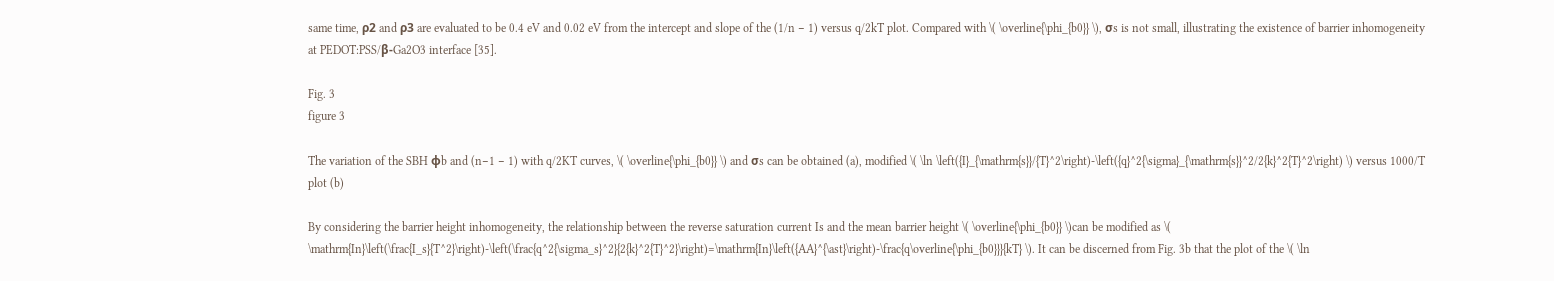same time, ρ2 and ρ3 are evaluated to be 0.4 eV and 0.02 eV from the intercept and slope of the (1/n − 1) versus q/2kT plot. Compared with \( \overline{\phi_{b0}} \), σs is not small, illustrating the existence of barrier inhomogeneity at PEDOT:PSS/β-Ga2O3 interface [35].

Fig. 3
figure 3

The variation of the SBH ϕb and (n−1 − 1) with q/2KT curves, \( \overline{\phi_{b0}} \) and σs can be obtained (a), modified \( \ln \left({I}_{\mathrm{s}}/{T}^2\right)-\left({q}^2{\sigma}_{\mathrm{s}}^2/2{k}^2{T}^2\right) \) versus 1000/T plot (b)

By considering the barrier height inhomogeneity, the relationship between the reverse saturation current Is and the mean barrier height \( \overline{\phi_{b0}} \)can be modified as \( \mathrm{In}\left(\frac{I_s}{T^2}\right)-\left(\frac{q^2{\sigma_s}^2}{2{k}^2{T}^2}\right)=\mathrm{In}\left({AA}^{\ast}\right)-\frac{q\overline{\phi_{b0}}}{kT} \). It can be discerned from Fig. 3b that the plot of the \( \ln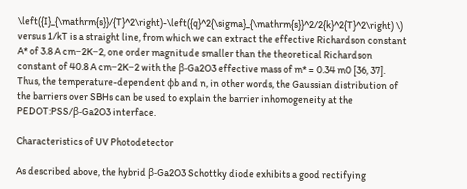\left({I}_{\mathrm{s}}/{T}^2\right)-\left({q}^2{\sigma}_{\mathrm{s}}^2/2{k}^2{T}^2\right) \) versus 1/kT is a straight line, from which we can extract the effective Richardson constant A* of 3.8 A cm−2K−2, one order magnitude smaller than the theoretical Richardson constant of 40.8 A cm−2K−2 with the β-Ga2O3 effective mass of m* = 0.34 m0 [36, 37]. Thus, the temperature-dependent ϕb and n, in other words, the Gaussian distribution of the barriers over SBHs can be used to explain the barrier inhomogeneity at the PEDOT:PSS/β-Ga2O3 interface.

Characteristics of UV Photodetector

As described above, the hybrid β-Ga2O3 Schottky diode exhibits a good rectifying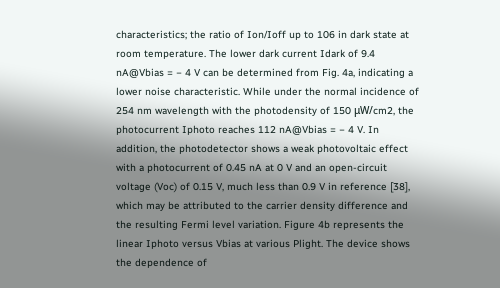characteristics; the ratio of Ion/Ioff up to 106 in dark state at room temperature. The lower dark current Idark of 9.4 nA@Vbias = − 4 V can be determined from Fig. 4a, indicating a lower noise characteristic. While under the normal incidence of 254 nm wavelength with the photodensity of 150 μW/cm2, the photocurrent Iphoto reaches 112 nA@Vbias = − 4 V. In addition, the photodetector shows a weak photovoltaic effect with a photocurrent of 0.45 nA at 0 V and an open-circuit voltage (Voc) of 0.15 V, much less than 0.9 V in reference [38], which may be attributed to the carrier density difference and the resulting Fermi level variation. Figure 4b represents the linear Iphoto versus Vbias at various Plight. The device shows the dependence of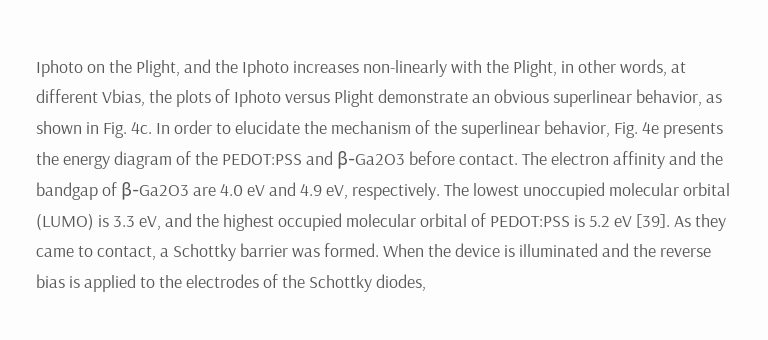Iphoto on the Plight, and the Iphoto increases non-linearly with the Plight, in other words, at different Vbias, the plots of Iphoto versus Plight demonstrate an obvious superlinear behavior, as shown in Fig. 4c. In order to elucidate the mechanism of the superlinear behavior, Fig. 4e presents the energy diagram of the PEDOT:PSS and β-Ga2O3 before contact. The electron affinity and the bandgap of β-Ga2O3 are 4.0 eV and 4.9 eV, respectively. The lowest unoccupied molecular orbital (LUMO) is 3.3 eV, and the highest occupied molecular orbital of PEDOT:PSS is 5.2 eV [39]. As they came to contact, a Schottky barrier was formed. When the device is illuminated and the reverse bias is applied to the electrodes of the Schottky diodes,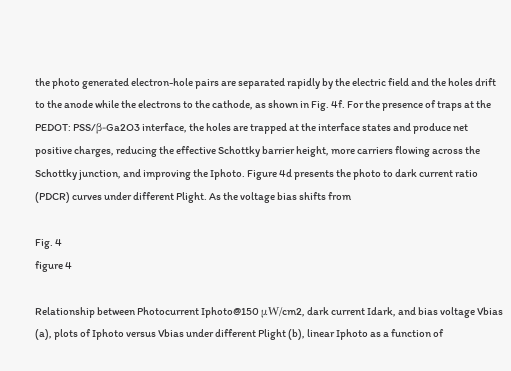the photo generated electron-hole pairs are separated rapidly by the electric field and the holes drift to the anode while the electrons to the cathode, as shown in Fig. 4f. For the presence of traps at the PEDOT: PSS/β-Ga2O3 interface, the holes are trapped at the interface states and produce net positive charges, reducing the effective Schottky barrier height, more carriers flowing across the Schottky junction, and improving the Iphoto. Figure 4d presents the photo to dark current ratio (PDCR) curves under different Plight. As the voltage bias shifts from

Fig. 4
figure 4

Relationship between Photocurrent Iphoto@150 μW/cm2, dark current Idark, and bias voltage Vbias (a), plots of Iphoto versus Vbias under different Plight (b), linear Iphoto as a function of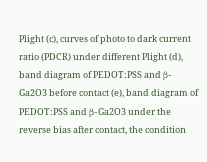Plight (c), curves of photo to dark current ratio (PDCR) under different Plight (d), band diagram of PEDOT:PSS and β-Ga2O3 before contact (e), band diagram of PEDOT:PSS and β-Ga2O3 under the reverse bias after contact, the condition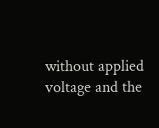without applied voltage and the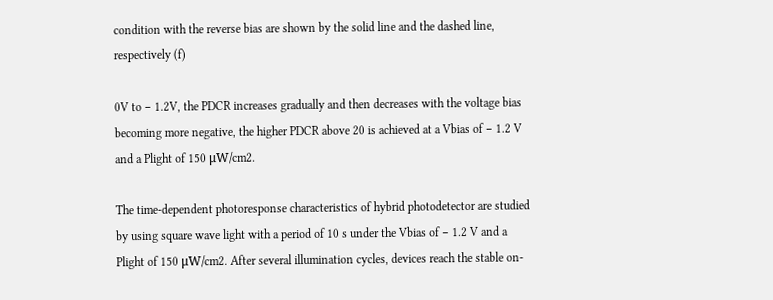condition with the reverse bias are shown by the solid line and the dashed line, respectively (f)

0V to − 1.2V, the PDCR increases gradually and then decreases with the voltage bias becoming more negative, the higher PDCR above 20 is achieved at a Vbias of − 1.2 V and a Plight of 150 μW/cm2.

The time-dependent photoresponse characteristics of hybrid photodetector are studied by using square wave light with a period of 10 s under the Vbias of − 1.2 V and a Plight of 150 μW/cm2. After several illumination cycles, devices reach the stable on-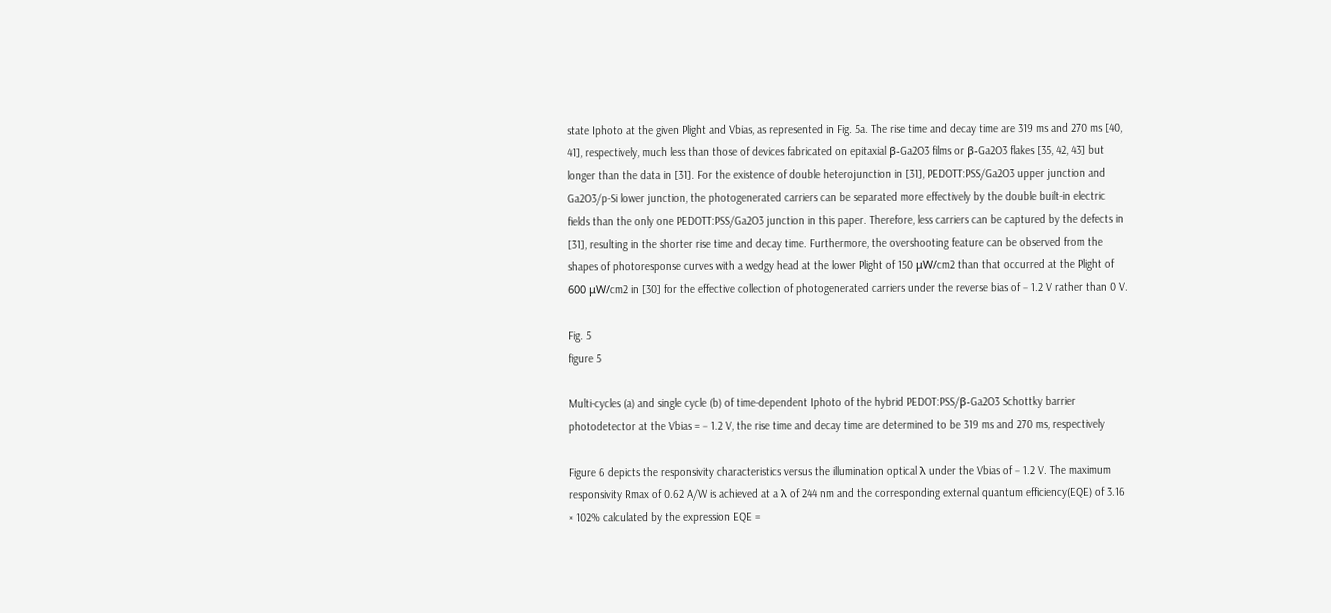state Iphoto at the given Plight and Vbias, as represented in Fig. 5a. The rise time and decay time are 319 ms and 270 ms [40, 41], respectively, much less than those of devices fabricated on epitaxial β-Ga2O3 films or β-Ga2O3 flakes [35, 42, 43] but longer than the data in [31]. For the existence of double heterojunction in [31], PEDOTT:PSS/Ga2O3 upper junction and Ga2O3/p-Si lower junction, the photogenerated carriers can be separated more effectively by the double built-in electric fields than the only one PEDOTT:PSS/Ga2O3 junction in this paper. Therefore, less carriers can be captured by the defects in [31], resulting in the shorter rise time and decay time. Furthermore, the overshooting feature can be observed from the shapes of photoresponse curves with a wedgy head at the lower Plight of 150 μW/cm2 than that occurred at the Plight of 600 μW/cm2 in [30] for the effective collection of photogenerated carriers under the reverse bias of − 1.2 V rather than 0 V.

Fig. 5
figure 5

Multi-cycles (a) and single cycle (b) of time-dependent Iphoto of the hybrid PEDOT:PSS/β-Ga2O3 Schottky barrier photodetector at the Vbias = − 1.2 V, the rise time and decay time are determined to be 319 ms and 270 ms, respectively

Figure 6 depicts the responsivity characteristics versus the illumination optical λ under the Vbias of − 1.2 V. The maximum responsivity Rmax of 0.62 A/W is achieved at a λ of 244 nm and the corresponding external quantum efficiency(EQE) of 3.16 × 102% calculated by the expression EQE =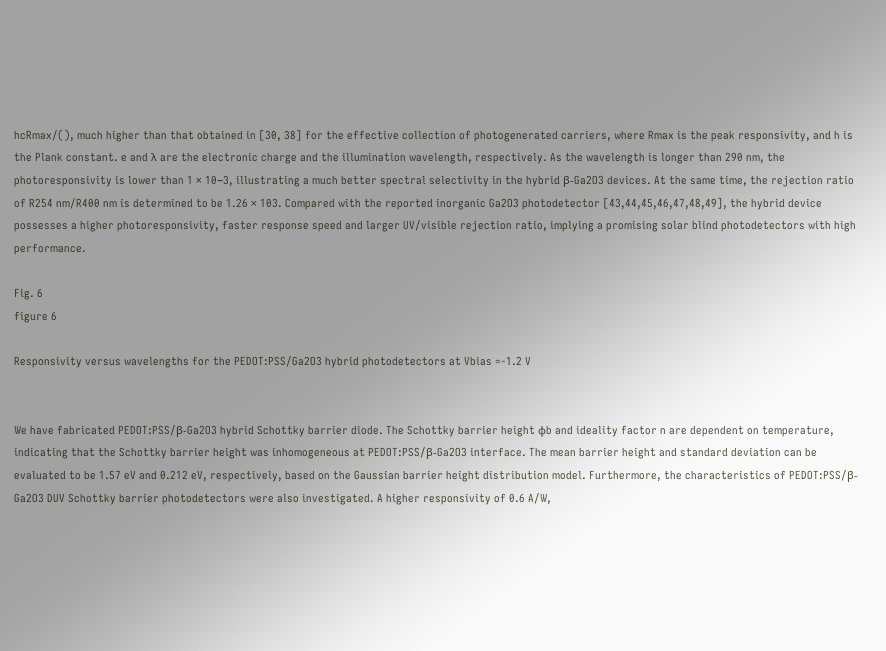hcRmax/(), much higher than that obtained in [30, 38] for the effective collection of photogenerated carriers, where Rmax is the peak responsivity, and h is the Plank constant. e and λ are the electronic charge and the illumination wavelength, respectively. As the wavelength is longer than 290 nm, the photoresponsivity is lower than 1 × 10−3, illustrating a much better spectral selectivity in the hybrid β-Ga2O3 devices. At the same time, the rejection ratio of R254 nm/R400 nm is determined to be 1.26 × 103. Compared with the reported inorganic Ga2O3 photodetector [43,44,45,46,47,48,49], the hybrid device possesses a higher photoresponsivity, faster response speed and larger UV/visible rejection ratio, implying a promising solar blind photodetectors with high performance.

Fig. 6
figure 6

Responsivity versus wavelengths for the PEDOT:PSS/Ga2O3 hybrid photodetectors at Vbias =-1.2 V


We have fabricated PEDOT:PSS/β-Ga2O3 hybrid Schottky barrier diode. The Schottky barrier height ϕb and ideality factor n are dependent on temperature, indicating that the Schottky barrier height was inhomogeneous at PEDOT:PSS/β-Ga2O3 interface. The mean barrier height and standard deviation can be evaluated to be 1.57 eV and 0.212 eV, respectively, based on the Gaussian barrier height distribution model. Furthermore, the characteristics of PEDOT:PSS/β-Ga2O3 DUV Schottky barrier photodetectors were also investigated. A higher responsivity of 0.6 A/W,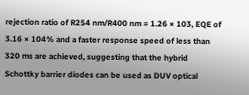rejection ratio of R254 nm/R400 nm = 1.26 × 103, EQE of 3.16 × 104% and a faster response speed of less than 320 ms are achieved, suggesting that the hybrid Schottky barrier diodes can be used as DUV optical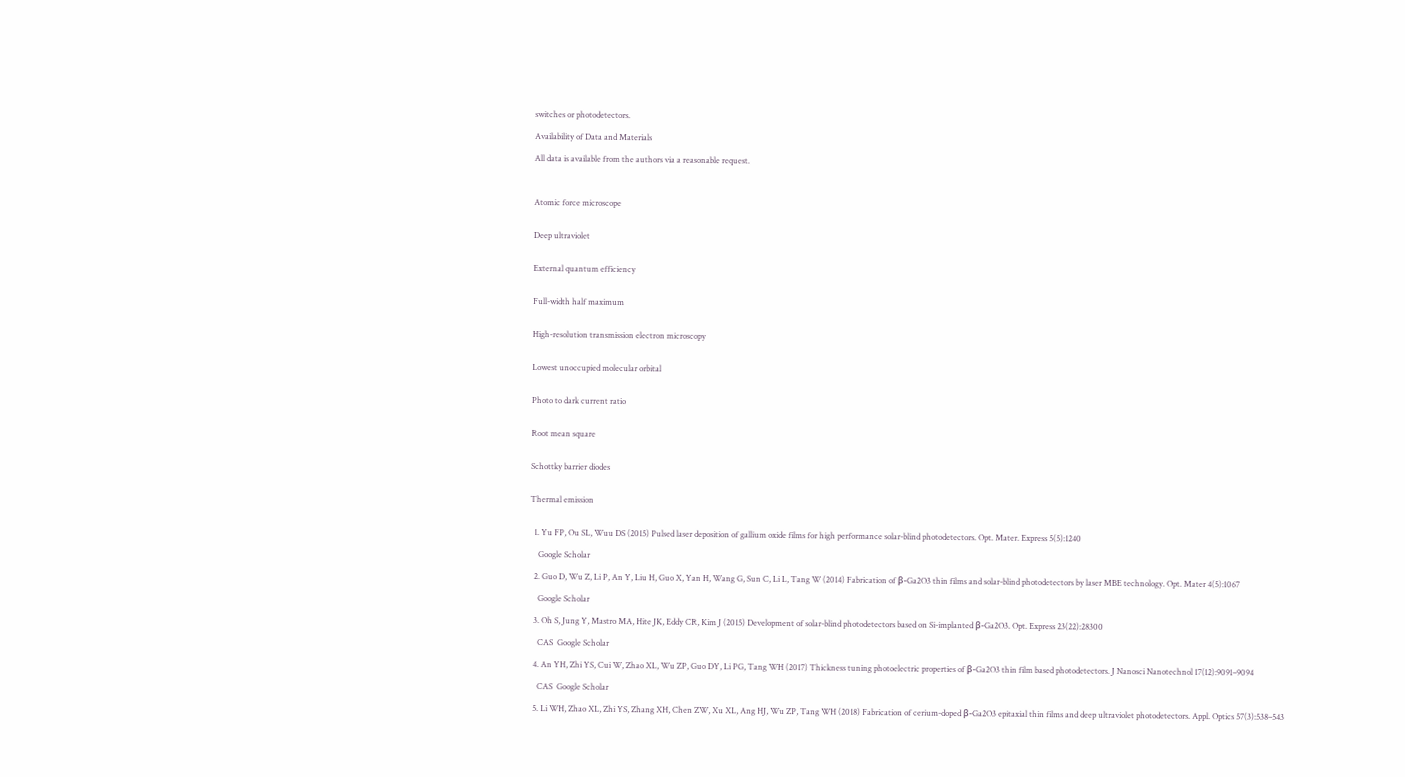switches or photodetectors.

Availability of Data and Materials

All data is available from the authors via a reasonable request.



Atomic force microscope


Deep ultraviolet


External quantum efficiency


Full-width half maximum


High-resolution transmission electron microscopy


Lowest unoccupied molecular orbital


Photo to dark current ratio


Root mean square


Schottky barrier diodes


Thermal emission


  1. Yu FP, Ou SL, Wuu DS (2015) Pulsed laser deposition of gallium oxide films for high performance solar-blind photodetectors. Opt. Mater. Express 5(5):1240

    Google Scholar

  2. Guo D, Wu Z, Li P, An Y, Liu H, Guo X, Yan H, Wang G, Sun C, Li L, Tang W (2014) Fabrication of β-Ga2O3 thin films and solar-blind photodetectors by laser MBE technology. Opt. Mater 4(5):1067

    Google Scholar

  3. Oh S, Jung Y, Mastro MA, Hite JK, Eddy CR, Kim J (2015) Development of solar-blind photodetectors based on Si-implanted β-Ga2O3. Opt. Express 23(22):28300

    CAS  Google Scholar

  4. An YH, Zhi YS, Cui W, Zhao XL, Wu ZP, Guo DY, Li PG, Tang WH (2017) Thickness tuning photoelectric properties of β-Ga2O3 thin film based photodetectors. J Nanosci Nanotechnol 17(12):9091–9094

    CAS  Google Scholar

  5. Li WH, Zhao XL, Zhi YS, Zhang XH, Chen ZW, Xu XL, Ang HJ, Wu ZP, Tang WH (2018) Fabrication of cerium-doped β-Ga2O3 epitaxial thin films and deep ultraviolet photodetectors. Appl. Optics 57(3):538–543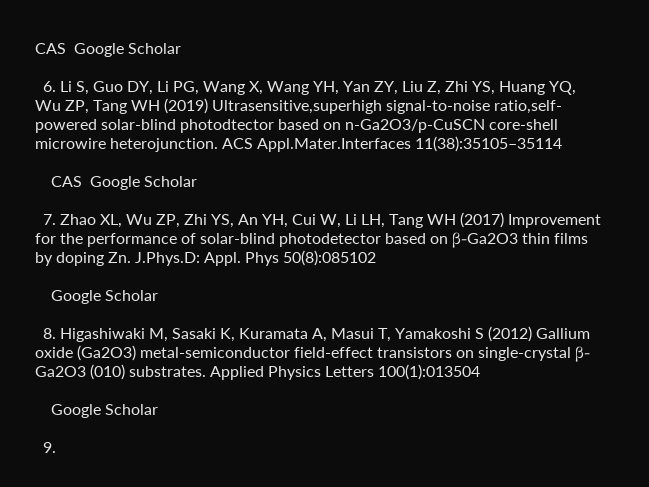CAS  Google Scholar

  6. Li S, Guo DY, Li PG, Wang X, Wang YH, Yan ZY, Liu Z, Zhi YS, Huang YQ, Wu ZP, Tang WH (2019) Ultrasensitive,superhigh signal-to-noise ratio,self-powered solar-blind photodtector based on n-Ga2O3/p-CuSCN core-shell microwire heterojunction. ACS Appl.Mater.Interfaces 11(38):35105–35114

    CAS  Google Scholar

  7. Zhao XL, Wu ZP, Zhi YS, An YH, Cui W, Li LH, Tang WH (2017) Improvement for the performance of solar-blind photodetector based on β-Ga2O3 thin films by doping Zn. J.Phys.D: Appl. Phys 50(8):085102

    Google Scholar

  8. Higashiwaki M, Sasaki K, Kuramata A, Masui T, Yamakoshi S (2012) Gallium oxide (Ga2O3) metal-semiconductor field-effect transistors on single-crystal β-Ga2O3 (010) substrates. Applied Physics Letters 100(1):013504

    Google Scholar

  9.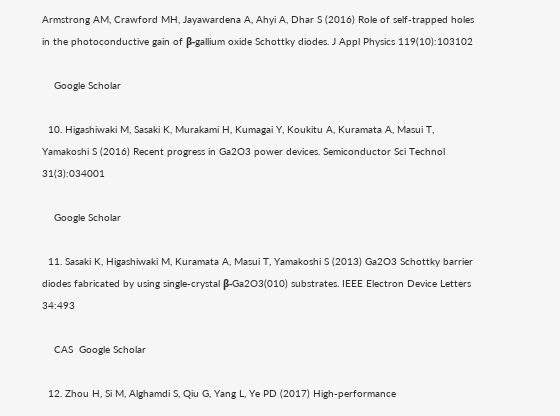Armstrong AM, Crawford MH, Jayawardena A, Ahyi A, Dhar S (2016) Role of self-trapped holes in the photoconductive gain of β-gallium oxide Schottky diodes. J Appl Physics 119(10):103102

    Google Scholar

  10. Higashiwaki M, Sasaki K, Murakami H, Kumagai Y, Koukitu A, Kuramata A, Masui T, Yamakoshi S (2016) Recent progress in Ga2O3 power devices. Semiconductor Sci Technol 31(3):034001

    Google Scholar

  11. Sasaki K, Higashiwaki M, Kuramata A, Masui T, Yamakoshi S (2013) Ga2O3 Schottky barrier diodes fabricated by using single-crystal β-Ga2O3(010) substrates. IEEE Electron Device Letters 34:493

    CAS  Google Scholar

  12. Zhou H, Si M, Alghamdi S, Qiu G, Yang L, Ye PD (2017) High-performance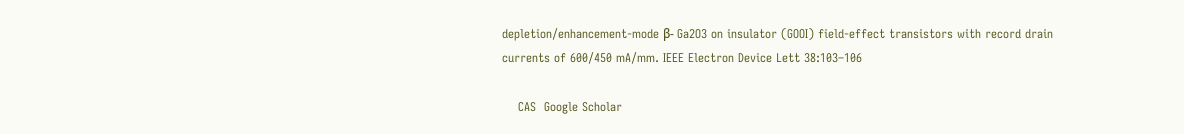depletion/enhancement-mode β- Ga2O3 on insulator (GOOI) field-effect transistors with record drain currents of 600/450 mA/mm. IEEE Electron Device Lett 38:103–106

    CAS  Google Scholar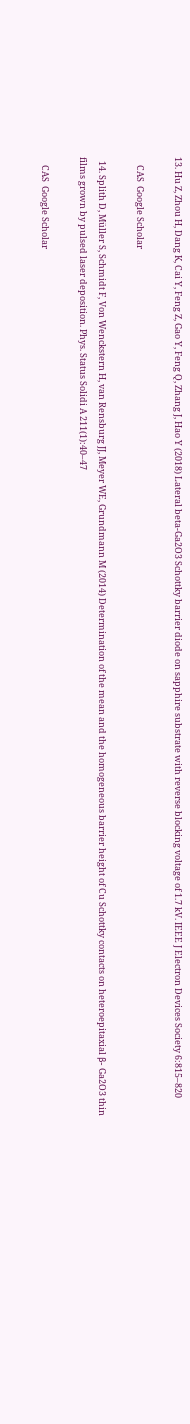13. Hu Z, Zhou H, Dang K, Cai Y, Feng Z, Gao Y, Feng Q, Zhang J, Hao Y (2018) Lateral beta-Ga2O3 Schottky barrier diode on sapphire substrate with reverse blocking voltage of 1.7 kV. IEEE J Electron Devices Society 6:815–820

    CAS  Google Scholar

  14. Splith D, Müller S, Schmidt F, Von Wenckstern H, van Rensburg JJ, Meyer WE, Grundmann M (2014) Determination of the mean and the homogeneous barrier height of Cu Schottky contacts on heteroepitaxial β- Ga2O3 thin films grown by pulsed laser deposition. Phys. Status Solidi A 211(1):40–47

    CAS  Google Scholar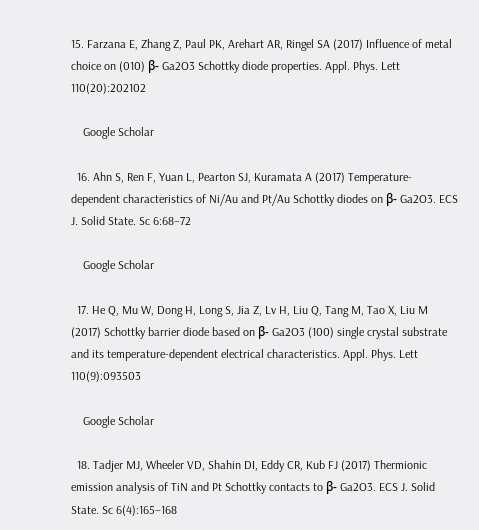15. Farzana E, Zhang Z, Paul PK, Arehart AR, Ringel SA (2017) Influence of metal choice on (010) β- Ga2O3 Schottky diode properties. Appl. Phys. Lett 110(20):202102

    Google Scholar

  16. Ahn S, Ren F, Yuan L, Pearton SJ, Kuramata A (2017) Temperature-dependent characteristics of Ni/Au and Pt/Au Schottky diodes on β- Ga2O3. ECS J. Solid State. Sc 6:68–72

    Google Scholar

  17. He Q, Mu W, Dong H, Long S, Jia Z, Lv H, Liu Q, Tang M, Tao X, Liu M (2017) Schottky barrier diode based on β- Ga2O3 (100) single crystal substrate and its temperature-dependent electrical characteristics. Appl. Phys. Lett 110(9):093503

    Google Scholar

  18. Tadjer MJ, Wheeler VD, Shahin DI, Eddy CR, Kub FJ (2017) Thermionic emission analysis of TiN and Pt Schottky contacts to β- Ga2O3. ECS J. Solid State. Sc 6(4):165–168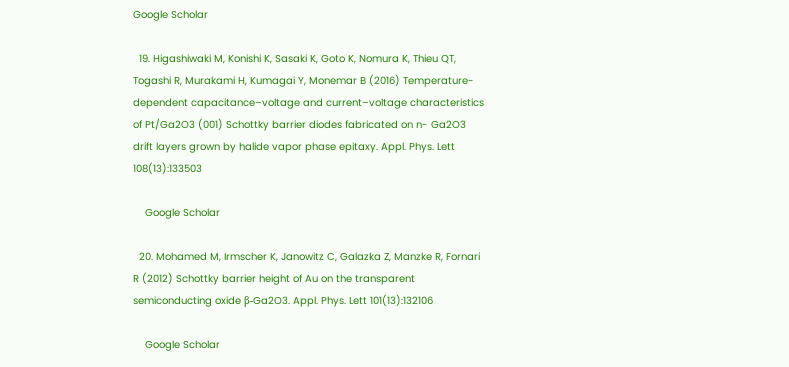Google Scholar

  19. Higashiwaki M, Konishi K, Sasaki K, Goto K, Nomura K, Thieu QT, Togashi R, Murakami H, Kumagai Y, Monemar B (2016) Temperature-dependent capacitance–voltage and current–voltage characteristics of Pt/Ga2O3 (001) Schottky barrier diodes fabricated on n- Ga2O3 drift layers grown by halide vapor phase epitaxy. Appl. Phys. Lett 108(13):133503

    Google Scholar

  20. Mohamed M, Irmscher K, Janowitz C, Galazka Z, Manzke R, Fornari R (2012) Schottky barrier height of Au on the transparent semiconducting oxide β-Ga2O3. Appl. Phys. Lett 101(13):132106

    Google Scholar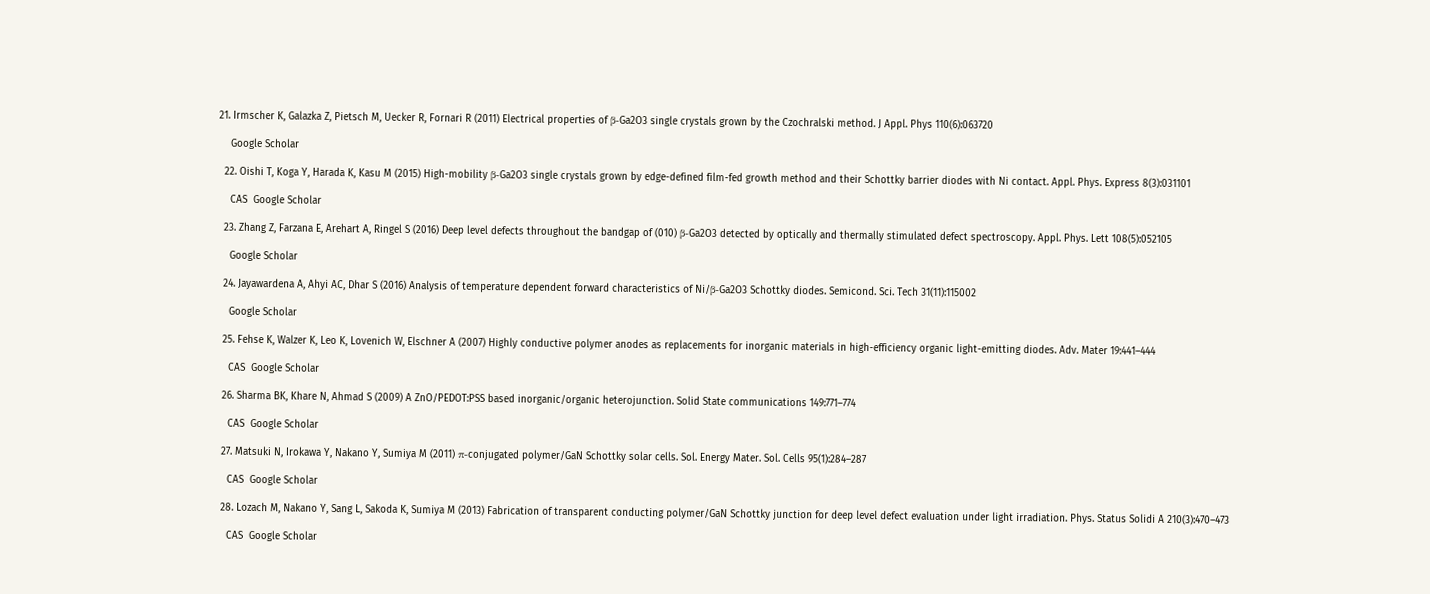21. Irmscher K, Galazka Z, Pietsch M, Uecker R, Fornari R (2011) Electrical properties of β-Ga2O3 single crystals grown by the Czochralski method. J Appl. Phys 110(6):063720

    Google Scholar

  22. Oishi T, Koga Y, Harada K, Kasu M (2015) High-mobility β-Ga2O3 single crystals grown by edge-defined film-fed growth method and their Schottky barrier diodes with Ni contact. Appl. Phys. Express 8(3):031101

    CAS  Google Scholar

  23. Zhang Z, Farzana E, Arehart A, Ringel S (2016) Deep level defects throughout the bandgap of (010) β-Ga2O3 detected by optically and thermally stimulated defect spectroscopy. Appl. Phys. Lett 108(5):052105

    Google Scholar

  24. Jayawardena A, Ahyi AC, Dhar S (2016) Analysis of temperature dependent forward characteristics of Ni/β-Ga2O3 Schottky diodes. Semicond. Sci. Tech 31(11):115002

    Google Scholar

  25. Fehse K, Walzer K, Leo K, Lovenich W, Elschner A (2007) Highly conductive polymer anodes as replacements for inorganic materials in high-efficiency organic light-emitting diodes. Adv. Mater 19:441–444

    CAS  Google Scholar

  26. Sharma BK, Khare N, Ahmad S (2009) A ZnO/PEDOT:PSS based inorganic/organic heterojunction. Solid State communications 149:771–774

    CAS  Google Scholar

  27. Matsuki N, Irokawa Y, Nakano Y, Sumiya M (2011) π-conjugated polymer/GaN Schottky solar cells. Sol. Energy Mater. Sol. Cells 95(1):284–287

    CAS  Google Scholar

  28. Lozach M, Nakano Y, Sang L, Sakoda K, Sumiya M (2013) Fabrication of transparent conducting polymer/GaN Schottky junction for deep level defect evaluation under light irradiation. Phys. Status Solidi A 210(3):470–473

    CAS  Google Scholar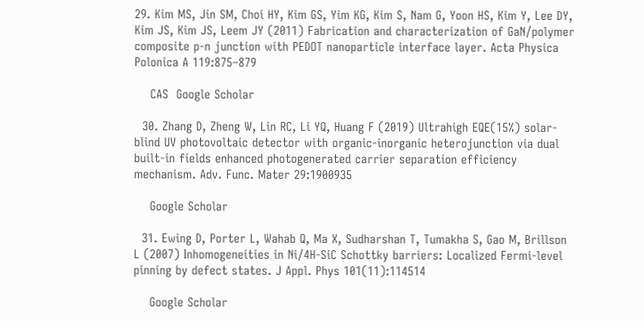29. Kim MS, Jin SM, Choi HY, Kim GS, Yim KG, Kim S, Nam G, Yoon HS, Kim Y, Lee DY, Kim JS, Kim JS, Leem JY (2011) Fabrication and characterization of GaN/polymer composite p-n junction with PEDOT nanoparticle interface layer. Acta Physica Polonica A 119:875–879

    CAS  Google Scholar

  30. Zhang D, Zheng W, Lin RC, Li YQ, Huang F (2019) Ultrahigh EQE(15%) solar-blind UV photovoltaic detector with organic-inorganic heterojunction via dual built-in fields enhanced photogenerated carrier separation efficiency mechanism. Adv. Func. Mater 29:1900935

    Google Scholar

  31. Ewing D, Porter L, Wahab Q, Ma X, Sudharshan T, Tumakha S, Gao M, Brillson L (2007) Inhomogeneities in Ni/4H-SiC Schottky barriers: Localized Fermi-level pinning by defect states. J Appl. Phys 101(11):114514

    Google Scholar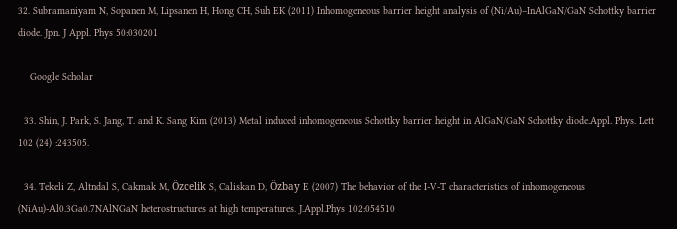32. Subramaniyam N, Sopanen M, Lipsanen H, Hong CH, Suh EK (2011) Inhomogeneous barrier height analysis of (Ni/Au)–InAlGaN/GaN Schottky barrier diode. Jpn. J Appl. Phys 50:030201

    Google Scholar

  33. Shin, J. Park, S. Jang, T. and K. Sang Kim (2013) Metal induced inhomogeneous Schottky barrier height in AlGaN/GaN Schottky diode.Appl. Phys. Lett 102 (24) :243505.

  34. Tekeli Z, Altndal S, Cakmak M, Özcelik S, Caliskan D, Özbay E (2007) The behavior of the I-V-T characteristics of inhomogeneous (NiAu)-Al0.3Ga0.7NAlNGaN heterostructures at high temperatures. J.Appl.Phys 102:054510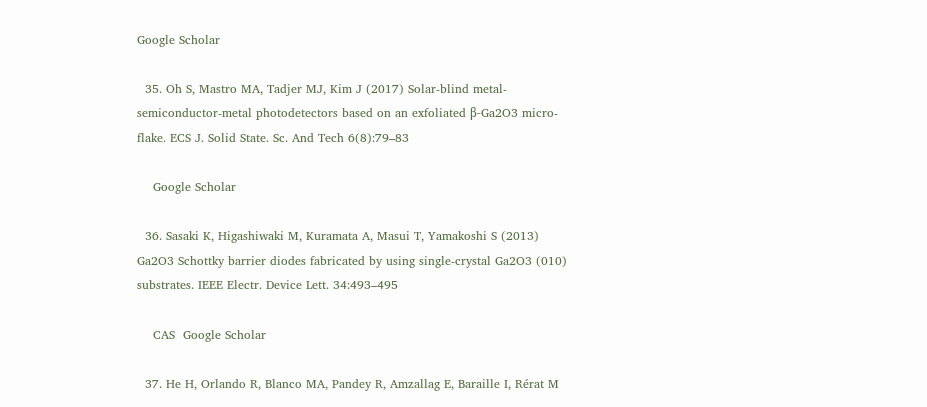Google Scholar

  35. Oh S, Mastro MA, Tadjer MJ, Kim J (2017) Solar-blind metal-semiconductor-metal photodetectors based on an exfoliated β-Ga2O3 micro-flake. ECS J. Solid State. Sc. And Tech 6(8):79–83

    Google Scholar

  36. Sasaki K, Higashiwaki M, Kuramata A, Masui T, Yamakoshi S (2013) Ga2O3 Schottky barrier diodes fabricated by using single-crystal Ga2O3 (010) substrates. IEEE Electr. Device Lett. 34:493–495

    CAS  Google Scholar

  37. He H, Orlando R, Blanco MA, Pandey R, Amzallag E, Baraille I, Rérat M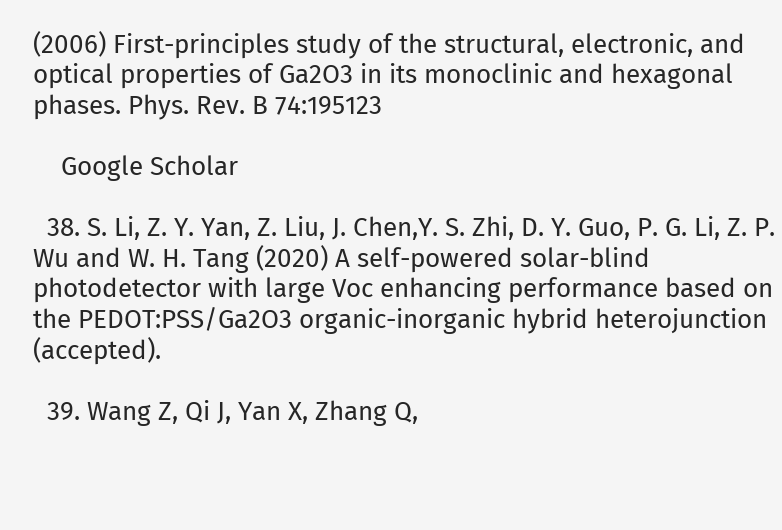(2006) First-principles study of the structural, electronic, and optical properties of Ga2O3 in its monoclinic and hexagonal phases. Phys. Rev. B 74:195123

    Google Scholar

  38. S. Li, Z. Y. Yan, Z. Liu, J. Chen,Y. S. Zhi, D. Y. Guo, P. G. Li, Z. P. Wu and W. H. Tang (2020) A self-powered solar-blind photodetector with large Voc enhancing performance based on the PEDOT:PSS/Ga2O3 organic-inorganic hybrid heterojunction (accepted).

  39. Wang Z, Qi J, Yan X, Zhang Q,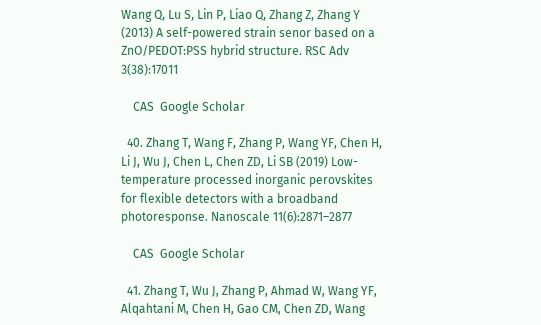Wang Q, Lu S, Lin P, Liao Q, Zhang Z, Zhang Y (2013) A self-powered strain senor based on a ZnO/PEDOT:PSS hybrid structure. RSC Adv 3(38):17011

    CAS  Google Scholar

  40. Zhang T, Wang F, Zhang P, Wang YF, Chen H, Li J, Wu J, Chen L, Chen ZD, Li SB (2019) Low-temperature processed inorganic perovskites for flexible detectors with a broadband photoresponse. Nanoscale 11(6):2871–2877

    CAS  Google Scholar

  41. Zhang T, Wu J, Zhang P, Ahmad W, Wang YF, Alqahtani M, Chen H, Gao CM, Chen ZD, Wang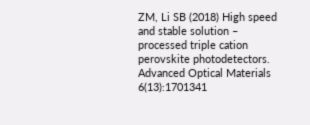ZM, Li SB (2018) High speed and stable solution – processed triple cation perovskite photodetectors. Advanced Optical Materials 6(13):1701341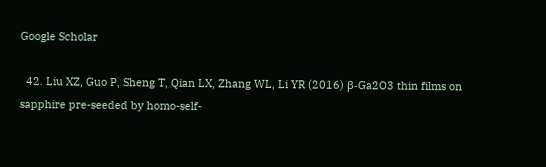Google Scholar

  42. Liu XZ, Guo P, Sheng T, Qian LX, Zhang WL, Li YR (2016) β-Ga2O3 thin films on sapphire pre-seeded by homo-self-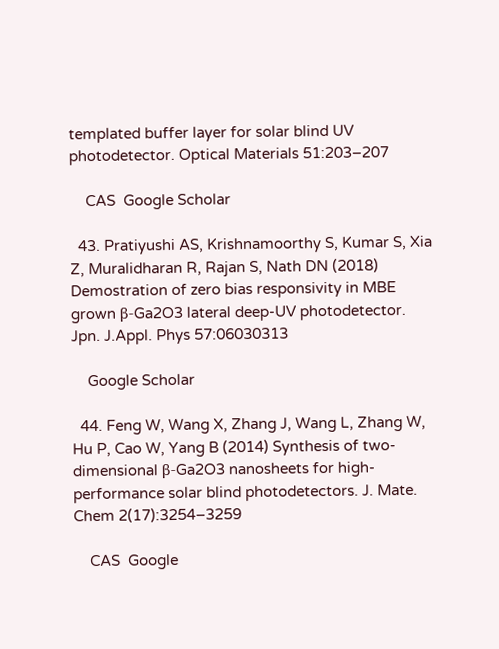templated buffer layer for solar blind UV photodetector. Optical Materials 51:203–207

    CAS  Google Scholar

  43. Pratiyushi AS, Krishnamoorthy S, Kumar S, Xia Z, Muralidharan R, Rajan S, Nath DN (2018) Demostration of zero bias responsivity in MBE grown β-Ga2O3 lateral deep-UV photodetector. Jpn. J.Appl. Phys 57:06030313

    Google Scholar

  44. Feng W, Wang X, Zhang J, Wang L, Zhang W, Hu P, Cao W, Yang B (2014) Synthesis of two-dimensional β-Ga2O3 nanosheets for high-performance solar blind photodetectors. J. Mate. Chem 2(17):3254–3259

    CAS  Google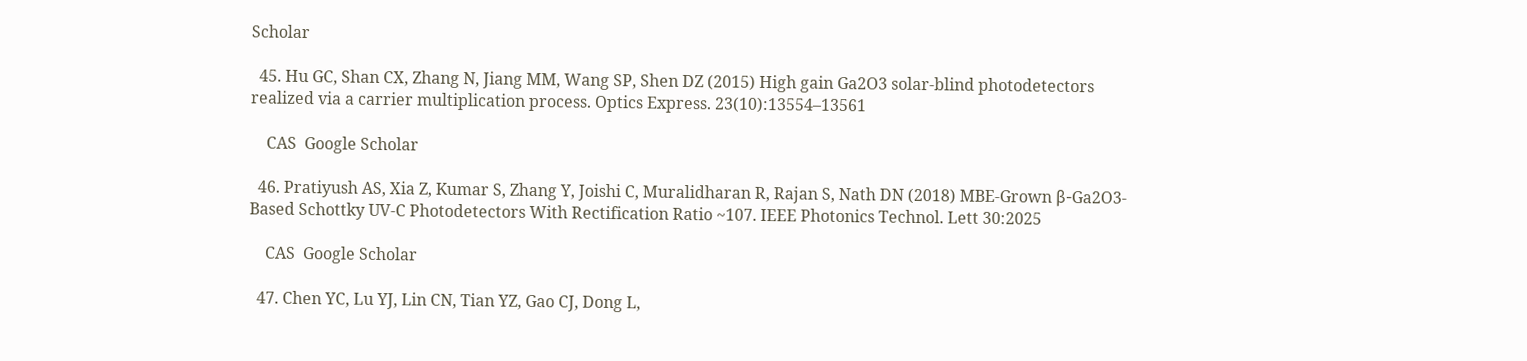Scholar

  45. Hu GC, Shan CX, Zhang N, Jiang MM, Wang SP, Shen DZ (2015) High gain Ga2O3 solar-blind photodetectors realized via a carrier multiplication process. Optics Express. 23(10):13554–13561

    CAS  Google Scholar

  46. Pratiyush AS, Xia Z, Kumar S, Zhang Y, Joishi C, Muralidharan R, Rajan S, Nath DN (2018) MBE-Grown β-Ga2O3-Based Schottky UV-C Photodetectors With Rectification Ratio ~107. IEEE Photonics Technol. Lett 30:2025

    CAS  Google Scholar

  47. Chen YC, Lu YJ, Lin CN, Tian YZ, Gao CJ, Dong L,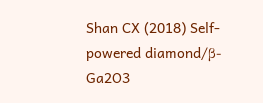Shan CX (2018) Self-powered diamond/β-Ga2O3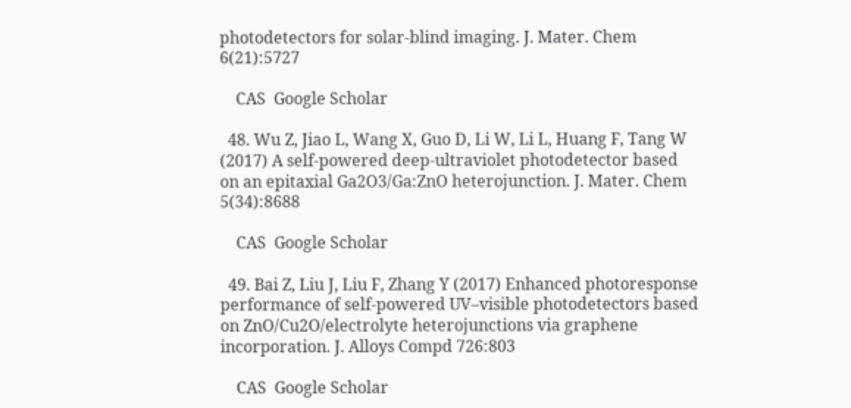photodetectors for solar-blind imaging. J. Mater. Chem 6(21):5727

    CAS  Google Scholar

  48. Wu Z, Jiao L, Wang X, Guo D, Li W, Li L, Huang F, Tang W (2017) A self-powered deep-ultraviolet photodetector based on an epitaxial Ga2O3/Ga:ZnO heterojunction. J. Mater. Chem 5(34):8688

    CAS  Google Scholar

  49. Bai Z, Liu J, Liu F, Zhang Y (2017) Enhanced photoresponse performance of self-powered UV–visible photodetectors based on ZnO/Cu2O/electrolyte heterojunctions via graphene incorporation. J. Alloys Compd 726:803

    CAS  Google Scholar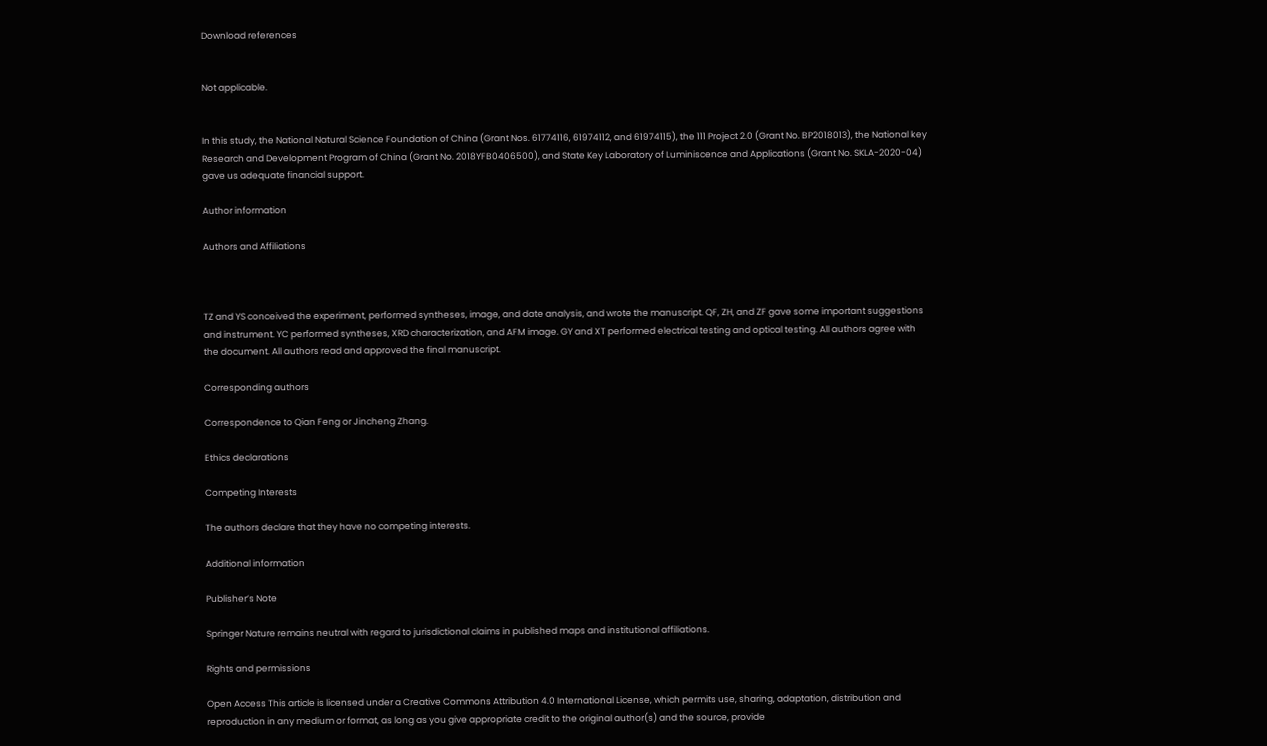Download references


Not applicable.


In this study, the National Natural Science Foundation of China (Grant Nos. 61774116, 61974112, and 61974115), the 111 Project 2.0 (Grant No. BP2018013), the National key Research and Development Program of China (Grant No. 2018YFB0406500), and State Key Laboratory of Luminiscence and Applications (Grant No. SKLA-2020-04) gave us adequate financial support.

Author information

Authors and Affiliations



TZ and YS conceived the experiment, performed syntheses, image, and date analysis, and wrote the manuscript. QF, ZH, and ZF gave some important suggestions and instrument. YC performed syntheses, XRD characterization, and AFM image. GY and XT performed electrical testing and optical testing. All authors agree with the document. All authors read and approved the final manuscript.

Corresponding authors

Correspondence to Qian Feng or Jincheng Zhang.

Ethics declarations

Competing Interests

The authors declare that they have no competing interests.

Additional information

Publisher’s Note

Springer Nature remains neutral with regard to jurisdictional claims in published maps and institutional affiliations.

Rights and permissions

Open Access This article is licensed under a Creative Commons Attribution 4.0 International License, which permits use, sharing, adaptation, distribution and reproduction in any medium or format, as long as you give appropriate credit to the original author(s) and the source, provide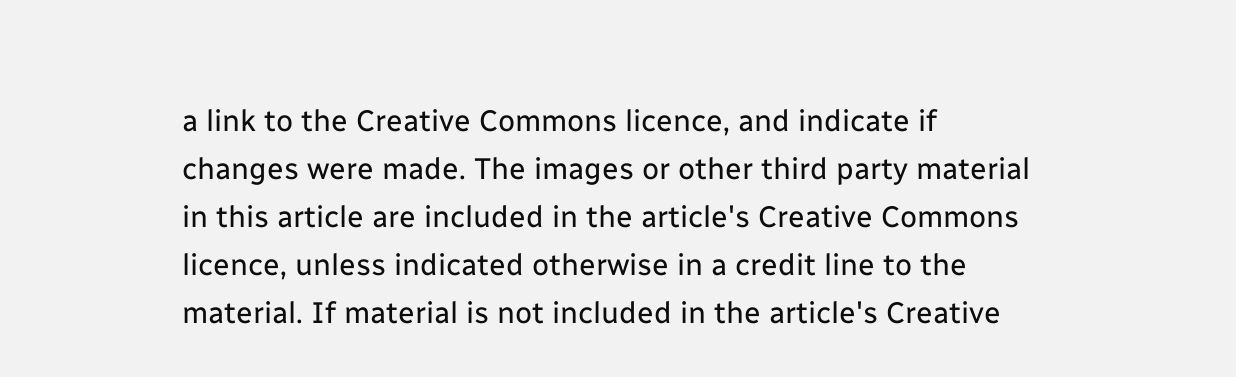a link to the Creative Commons licence, and indicate if changes were made. The images or other third party material in this article are included in the article's Creative Commons licence, unless indicated otherwise in a credit line to the material. If material is not included in the article's Creative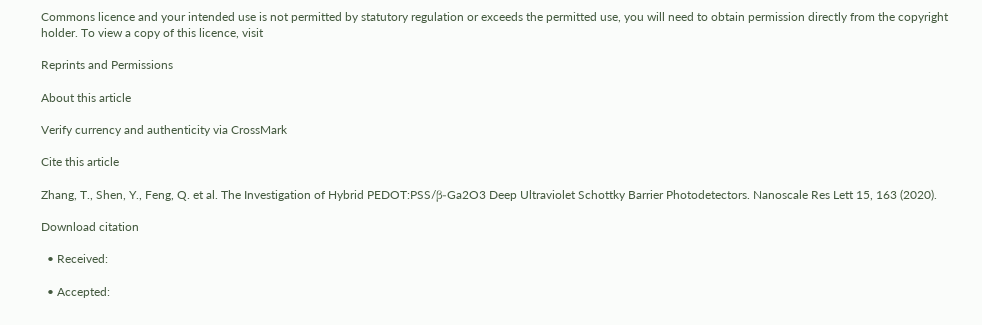Commons licence and your intended use is not permitted by statutory regulation or exceeds the permitted use, you will need to obtain permission directly from the copyright holder. To view a copy of this licence, visit

Reprints and Permissions

About this article

Verify currency and authenticity via CrossMark

Cite this article

Zhang, T., Shen, Y., Feng, Q. et al. The Investigation of Hybrid PEDOT:PSS/β-Ga2O3 Deep Ultraviolet Schottky Barrier Photodetectors. Nanoscale Res Lett 15, 163 (2020).

Download citation

  • Received:

  • Accepted: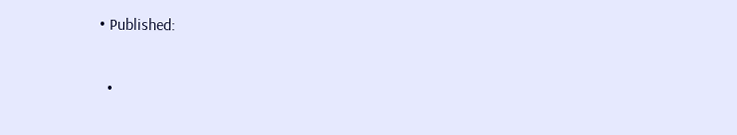• Published:

  •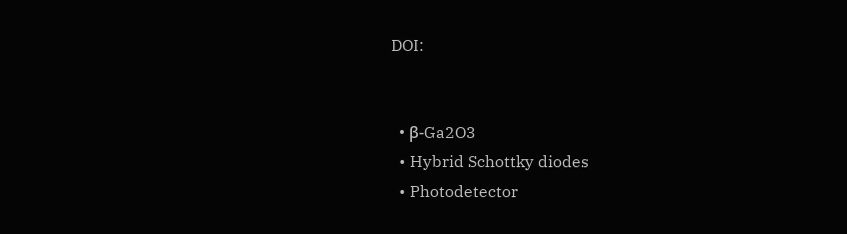DOI:


  • β-Ga2O3
  • Hybrid Schottky diodes
  • Photodetector